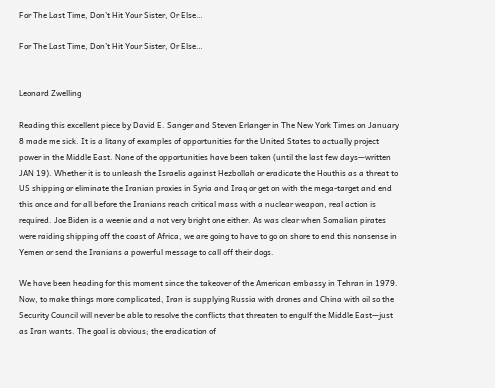For The Last Time, Don’t Hit Your Sister, Or Else…

For The Last Time, Don’t Hit Your Sister, Or Else…


Leonard Zwelling

Reading this excellent piece by David E. Sanger and Steven Erlanger in The New York Times on January 8 made me sick. It is a litany of examples of opportunities for the United States to actually project power in the Middle East. None of the opportunities have been taken (until the last few days—written JAN 19). Whether it is to unleash the Israelis against Hezbollah or eradicate the Houthis as a threat to US shipping or eliminate the Iranian proxies in Syria and Iraq or get on with the mega-target and end this once and for all before the Iranians reach critical mass with a nuclear weapon, real action is required. Joe Biden is a weenie and a not very bright one either. As was clear when Somalian pirates were raiding shipping off the coast of Africa, we are going to have to go on shore to end this nonsense in Yemen or send the Iranians a powerful message to call off their dogs.

We have been heading for this moment since the takeover of the American embassy in Tehran in 1979. Now, to make things more complicated, Iran is supplying Russia with drones and China with oil so the Security Council will never be able to resolve the conflicts that threaten to engulf the Middle East—just as Iran wants. The goal is obvious; the eradication of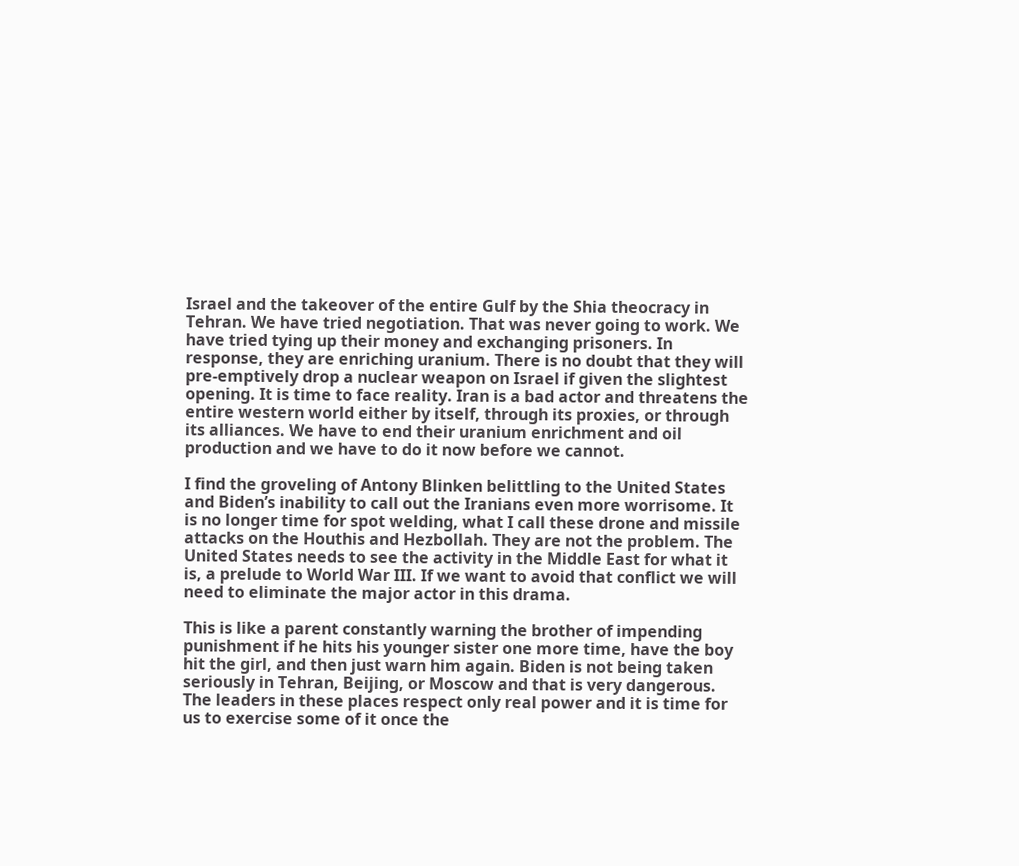Israel and the takeover of the entire Gulf by the Shia theocracy in Tehran. We have tried negotiation. That was never going to work. We have tried tying up their money and exchanging prisoners. In response, they are enriching uranium. There is no doubt that they will pre-emptively drop a nuclear weapon on Israel if given the slightest opening. It is time to face reality. Iran is a bad actor and threatens the entire western world either by itself, through its proxies, or through its alliances. We have to end their uranium enrichment and oil production and we have to do it now before we cannot.

I find the groveling of Antony Blinken belittling to the United States and Biden’s inability to call out the Iranians even more worrisome. It is no longer time for spot welding, what I call these drone and missile attacks on the Houthis and Hezbollah. They are not the problem. The United States needs to see the activity in the Middle East for what it is, a prelude to World War III. If we want to avoid that conflict we will need to eliminate the major actor in this drama.

This is like a parent constantly warning the brother of impending punishment if he hits his younger sister one more time, have the boy hit the girl, and then just warn him again. Biden is not being taken seriously in Tehran, Beijing, or Moscow and that is very dangerous. The leaders in these places respect only real power and it is time for us to exercise some of it once the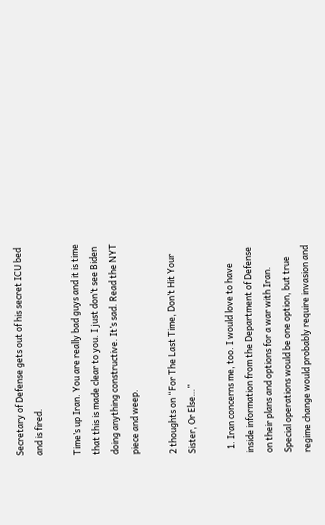Secretary of Defense gets out of his secret ICU bed and is fired.

Time’s up Iran. You are really bad guys and it is time that this is made clear to you. I just don’t see Biden doing anything constructive. It’s sad. Read the NYT piece and weep.

2 thoughts on “For The Last Time, Don’t Hit Your Sister, Or Else…”

  1. Iran concerns me, too. I would love to have inside information from the Department of Defense on their plans and options for a war with Iran. Special operations would be one option, but true regime change would probably require invasion and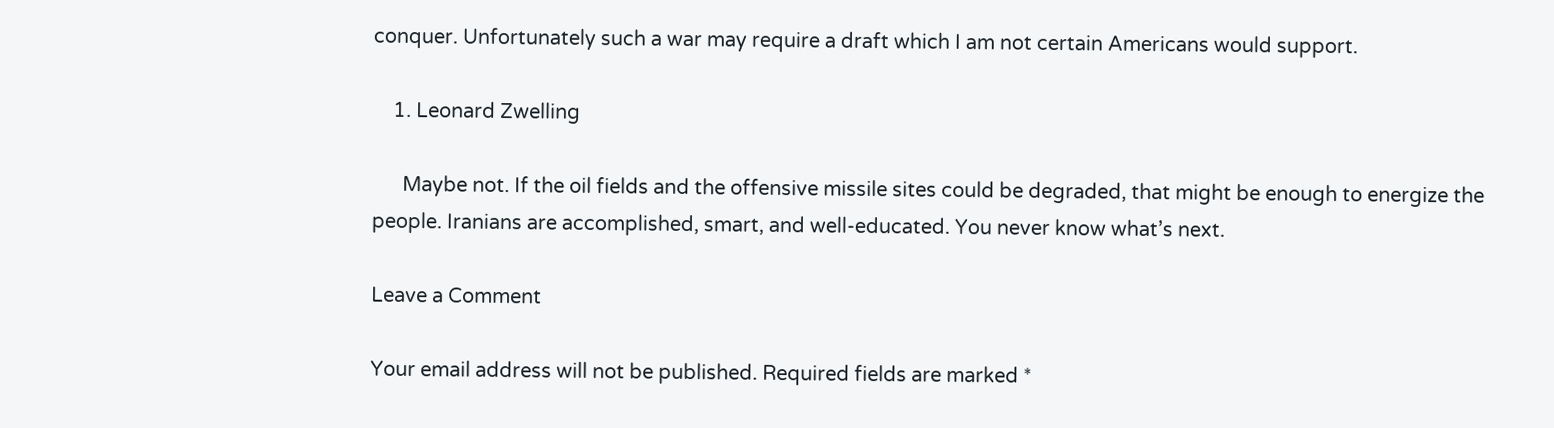conquer. Unfortunately such a war may require a draft which I am not certain Americans would support.

    1. Leonard Zwelling

      Maybe not. If the oil fields and the offensive missile sites could be degraded, that might be enough to energize the people. Iranians are accomplished, smart, and well-educated. You never know what’s next.

Leave a Comment

Your email address will not be published. Required fields are marked *